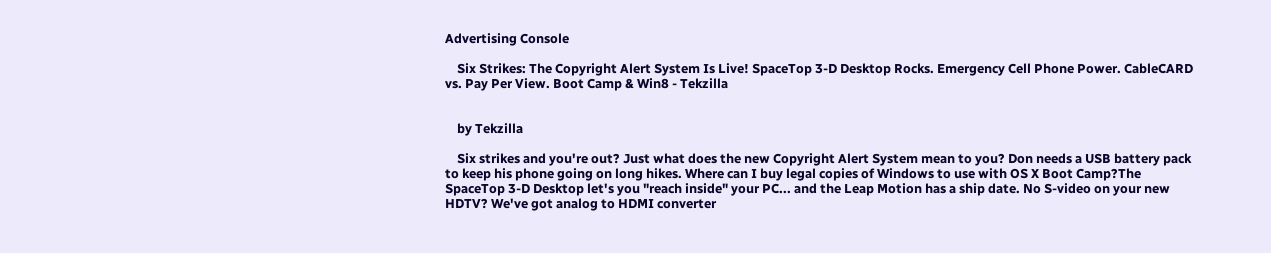Advertising Console

    Six Strikes: The Copyright Alert System Is Live! SpaceTop 3-D Desktop Rocks. Emergency Cell Phone Power. CableCARD vs. Pay Per View. Boot Camp & Win8 - Tekzilla


    by Tekzilla

    Six strikes and you're out? Just what does the new Copyright Alert System mean to you? Don needs a USB battery pack to keep his phone going on long hikes. Where can I buy legal copies of Windows to use with OS X Boot Camp?The SpaceTop 3-D Desktop let's you "reach inside" your PC... and the Leap Motion has a ship date. No S-video on your new HDTV? We've got analog to HDMI converter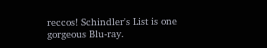reccos! Schindler's List is one gorgeous Blu-ray.